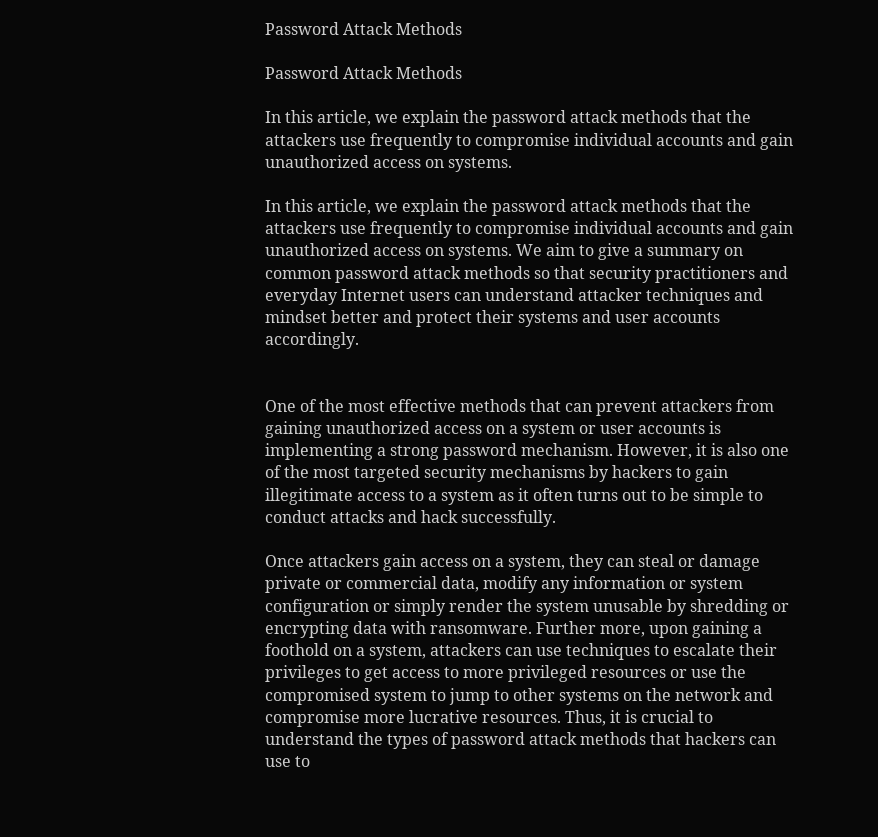Password Attack Methods

Password Attack Methods

In this article, we explain the password attack methods that the attackers use frequently to compromise individual accounts and gain unauthorized access on systems.

In this article, we explain the password attack methods that the attackers use frequently to compromise individual accounts and gain unauthorized access on systems. We aim to give a summary on common password attack methods so that security practitioners and everyday Internet users can understand attacker techniques and mindset better and protect their systems and user accounts accordingly.


One of the most effective methods that can prevent attackers from gaining unauthorized access on a system or user accounts is implementing a strong password mechanism. However, it is also one of the most targeted security mechanisms by hackers to gain illegitimate access to a system as it often turns out to be simple to conduct attacks and hack successfully.

Once attackers gain access on a system, they can steal or damage private or commercial data, modify any information or system configuration or simply render the system unusable by shredding or encrypting data with ransomware. Further more, upon gaining a foothold on a system, attackers can use techniques to escalate their privileges to get access to more privileged resources or use the compromised system to jump to other systems on the network and compromise more lucrative resources. Thus, it is crucial to understand the types of password attack methods that hackers can use to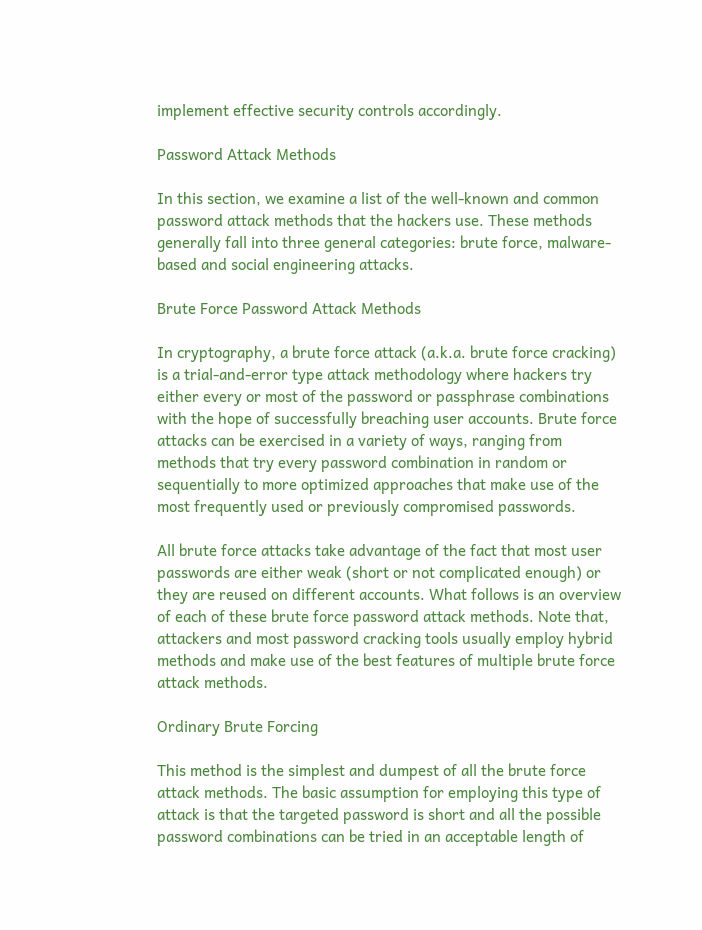implement effective security controls accordingly.

Password Attack Methods

In this section, we examine a list of the well-known and common password attack methods that the hackers use. These methods generally fall into three general categories: brute force, malware-based and social engineering attacks.

Brute Force Password Attack Methods

In cryptography, a brute force attack (a.k.a. brute force cracking) is a trial-and-error type attack methodology where hackers try either every or most of the password or passphrase combinations with the hope of successfully breaching user accounts. Brute force attacks can be exercised in a variety of ways, ranging from methods that try every password combination in random or sequentially to more optimized approaches that make use of the most frequently used or previously compromised passwords.

All brute force attacks take advantage of the fact that most user passwords are either weak (short or not complicated enough) or they are reused on different accounts. What follows is an overview of each of these brute force password attack methods. Note that, attackers and most password cracking tools usually employ hybrid methods and make use of the best features of multiple brute force attack methods.

Ordinary Brute Forcing

This method is the simplest and dumpest of all the brute force attack methods. The basic assumption for employing this type of attack is that the targeted password is short and all the possible password combinations can be tried in an acceptable length of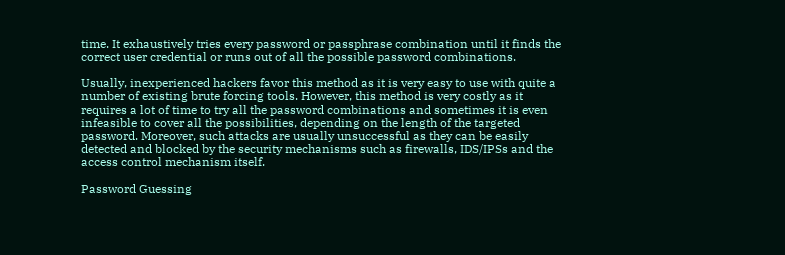time. It exhaustively tries every password or passphrase combination until it finds the correct user credential or runs out of all the possible password combinations.

Usually, inexperienced hackers favor this method as it is very easy to use with quite a number of existing brute forcing tools. However, this method is very costly as it requires a lot of time to try all the password combinations and sometimes it is even infeasible to cover all the possibilities, depending on the length of the targeted password. Moreover, such attacks are usually unsuccessful as they can be easily detected and blocked by the security mechanisms such as firewalls, IDS/IPSs and the access control mechanism itself.

Password Guessing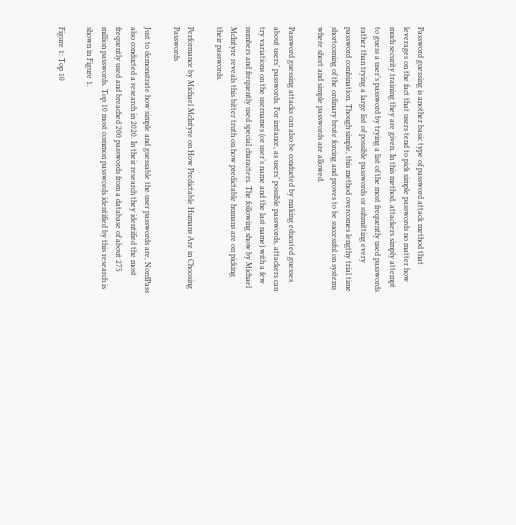Password guessing is another basic type of password attack method that leverages on the fact that users tend to pick simple passwords no matter how much security training they are given. In this method, attackers simply attempt to guess a user’s password by trying a list of the most frequently used passwords rather than trying a large list of possible passwords or submitting every password combination. Though simple, this method overcomes lengthy trial time shortcoming of the ordinary brute forcing and proves to be successful on systems where short and simple passwords are allowed.

Password guessing attacks can also be conducted by making educated guesses about users’ passwords. For instance, as users’ possible passwords, attackers can try variations on the usernames (or user’s name and the last name) with a few numbers and frequently used special characters. The following show by Michael McIntyre reveals this bitter truth on how predictable humans are on picking their passwords.

Performance by Michael McIntyre on How Predictable Humans Are in Choosing Passwords

Just to demonstrate how simple and guessable the user passwords are, NordPass also conducted a research in 2020. In their research they identified the most frequently used and breached 200 passwords from a database of about 275 million passwords. Top 10 most common passwords identified by this research is shown in Figure 1.

Figure 1: Top 10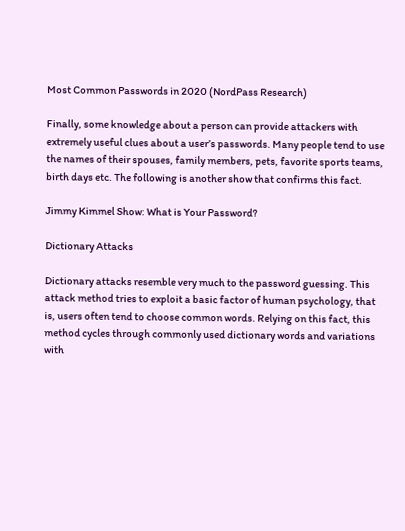Most Common Passwords in 2020 (NordPass Research)

Finally, some knowledge about a person can provide attackers with extremely useful clues about a user’s passwords. Many people tend to use the names of their spouses, family members, pets, favorite sports teams, birth days etc. The following is another show that confirms this fact.

Jimmy Kimmel Show: What is Your Password?

Dictionary Attacks

Dictionary attacks resemble very much to the password guessing. This attack method tries to exploit a basic factor of human psychology, that is, users often tend to choose common words. Relying on this fact, this method cycles through commonly used dictionary words and variations with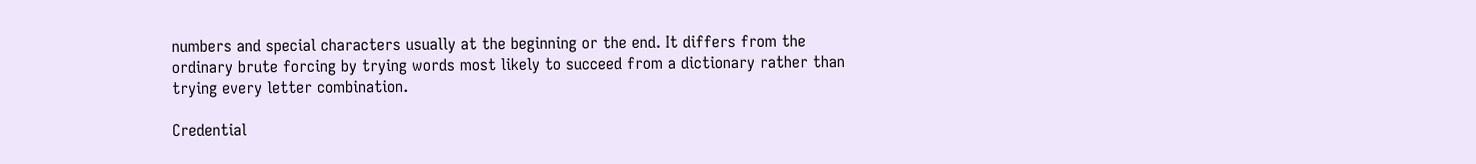numbers and special characters usually at the beginning or the end. It differs from the ordinary brute forcing by trying words most likely to succeed from a dictionary rather than trying every letter combination.

Credential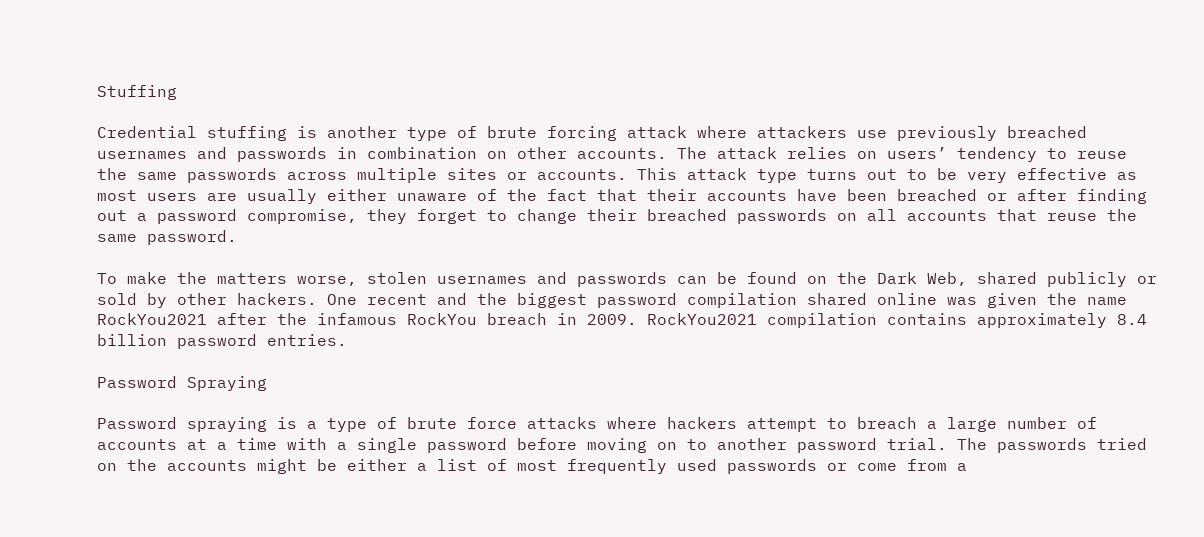Stuffing

Credential stuffing is another type of brute forcing attack where attackers use previously breached usernames and passwords in combination on other accounts. The attack relies on users’ tendency to reuse the same passwords across multiple sites or accounts. This attack type turns out to be very effective as most users are usually either unaware of the fact that their accounts have been breached or after finding out a password compromise, they forget to change their breached passwords on all accounts that reuse the same password.

To make the matters worse, stolen usernames and passwords can be found on the Dark Web, shared publicly or sold by other hackers. One recent and the biggest password compilation shared online was given the name RockYou2021 after the infamous RockYou breach in 2009. RockYou2021 compilation contains approximately 8.4 billion password entries.

Password Spraying

Password spraying is a type of brute force attacks where hackers attempt to breach a large number of accounts at a time with a single password before moving on to another password trial. The passwords tried on the accounts might be either a list of most frequently used passwords or come from a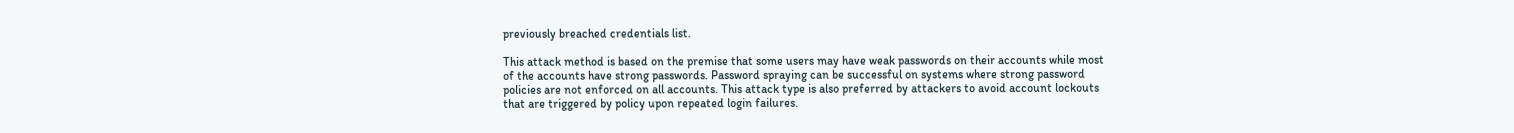previously breached credentials list.

This attack method is based on the premise that some users may have weak passwords on their accounts while most of the accounts have strong passwords. Password spraying can be successful on systems where strong password policies are not enforced on all accounts. This attack type is also preferred by attackers to avoid account lockouts that are triggered by policy upon repeated login failures.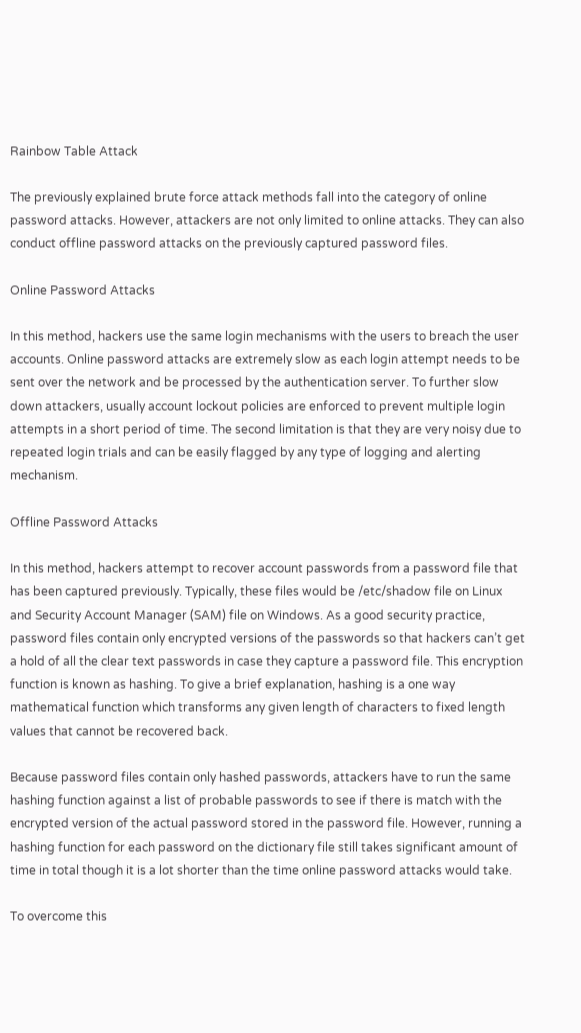Rainbow Table Attack

The previously explained brute force attack methods fall into the category of online password attacks. However, attackers are not only limited to online attacks. They can also conduct offline password attacks on the previously captured password files.

Online Password Attacks

In this method, hackers use the same login mechanisms with the users to breach the user accounts. Online password attacks are extremely slow as each login attempt needs to be sent over the network and be processed by the authentication server. To further slow down attackers, usually account lockout policies are enforced to prevent multiple login attempts in a short period of time. The second limitation is that they are very noisy due to repeated login trials and can be easily flagged by any type of logging and alerting mechanism.

Offline Password Attacks

In this method, hackers attempt to recover account passwords from a password file that has been captured previously. Typically, these files would be /etc/shadow file on Linux and Security Account Manager (SAM) file on Windows. As a good security practice, password files contain only encrypted versions of the passwords so that hackers can’t get a hold of all the clear text passwords in case they capture a password file. This encryption function is known as hashing. To give a brief explanation, hashing is a one way mathematical function which transforms any given length of characters to fixed length values that cannot be recovered back.

Because password files contain only hashed passwords, attackers have to run the same hashing function against a list of probable passwords to see if there is match with the encrypted version of the actual password stored in the password file. However, running a hashing function for each password on the dictionary file still takes significant amount of time in total though it is a lot shorter than the time online password attacks would take.

To overcome this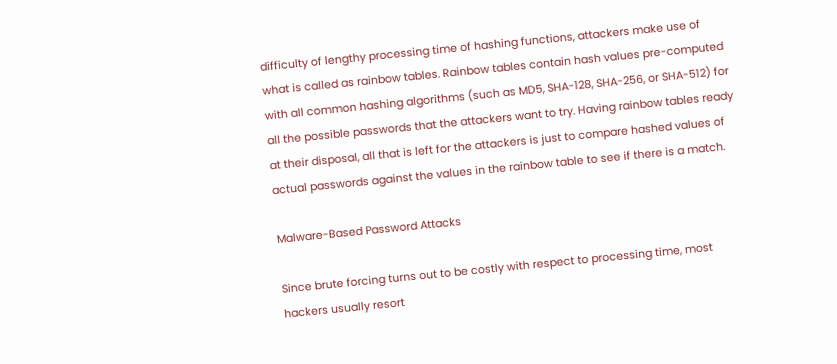difficulty of lengthy processing time of hashing functions, attackers make use of what is called as rainbow tables. Rainbow tables contain hash values pre-computed with all common hashing algorithms (such as MD5, SHA-128, SHA-256, or SHA-512) for all the possible passwords that the attackers want to try. Having rainbow tables ready at their disposal, all that is left for the attackers is just to compare hashed values of actual passwords against the values in the rainbow table to see if there is a match.

Malware-Based Password Attacks

Since brute forcing turns out to be costly with respect to processing time, most hackers usually resort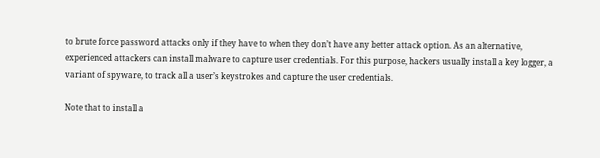to brute force password attacks only if they have to when they don’t have any better attack option. As an alternative, experienced attackers can install malware to capture user credentials. For this purpose, hackers usually install a key logger, a variant of spyware, to track all a user’s keystrokes and capture the user credentials.

Note that to install a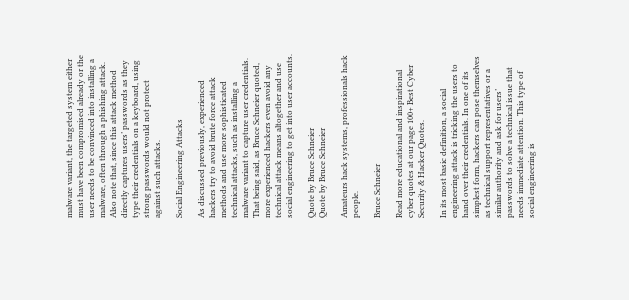malware variant, the targeted system either must have been compromised already or the user needs to be convinced into installing a malware, often through a phishing attack. Also note that, since this attack method directly captures users’ passwords as they type their credentials on a keyboard, using strong passwords would not protect against such attacks.

Social Engineering Attacks

As discussed previously, experienced hackers try to avoid brute force attack methods and use more sophisticated technical attacks, such as installing a malware variant to capture user credentials. That being said, as Bruce Schneier quoted, more experienced hackers even avoid any technical attack means altogether and use social engineering to get into user accounts.

Quote by Bruce Schneier
Quote by Bruce Schneier

Amateurs hack systems, professionals hack people.

Bruce Schneier

Read more educational and inspirational cyber quotes at our page 100+ Best Cyber Security & Hacker Quotes.

In its most basic definition, a social engineering attack is tricking the users to hand over their credentials. In one of its simplest form, hackers can pose themselves as technical support representatives or a similar authority and ask for users’ passwords to solve a technical issue that needs immediate attention. This type of social engineering is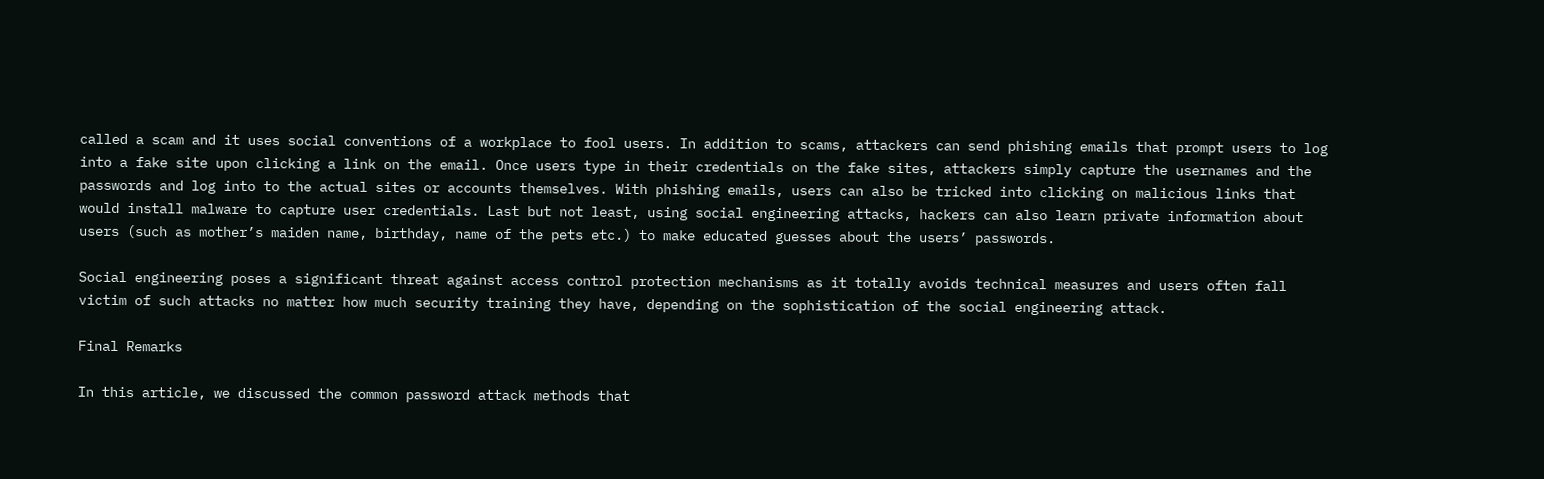called a scam and it uses social conventions of a workplace to fool users. In addition to scams, attackers can send phishing emails that prompt users to log into a fake site upon clicking a link on the email. Once users type in their credentials on the fake sites, attackers simply capture the usernames and the passwords and log into to the actual sites or accounts themselves. With phishing emails, users can also be tricked into clicking on malicious links that would install malware to capture user credentials. Last but not least, using social engineering attacks, hackers can also learn private information about users (such as mother’s maiden name, birthday, name of the pets etc.) to make educated guesses about the users’ passwords.

Social engineering poses a significant threat against access control protection mechanisms as it totally avoids technical measures and users often fall victim of such attacks no matter how much security training they have, depending on the sophistication of the social engineering attack.

Final Remarks

In this article, we discussed the common password attack methods that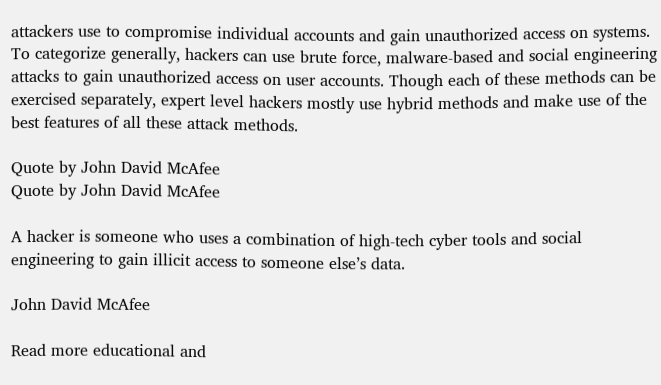attackers use to compromise individual accounts and gain unauthorized access on systems. To categorize generally, hackers can use brute force, malware-based and social engineering attacks to gain unauthorized access on user accounts. Though each of these methods can be exercised separately, expert level hackers mostly use hybrid methods and make use of the best features of all these attack methods.

Quote by John David McAfee
Quote by John David McAfee

A hacker is someone who uses a combination of high-tech cyber tools and social engineering to gain illicit access to someone else’s data.

John David McAfee

Read more educational and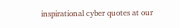inspirational cyber quotes at our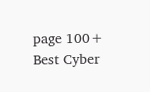page 100+ Best Cyber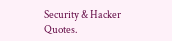Security & Hacker Quotes.